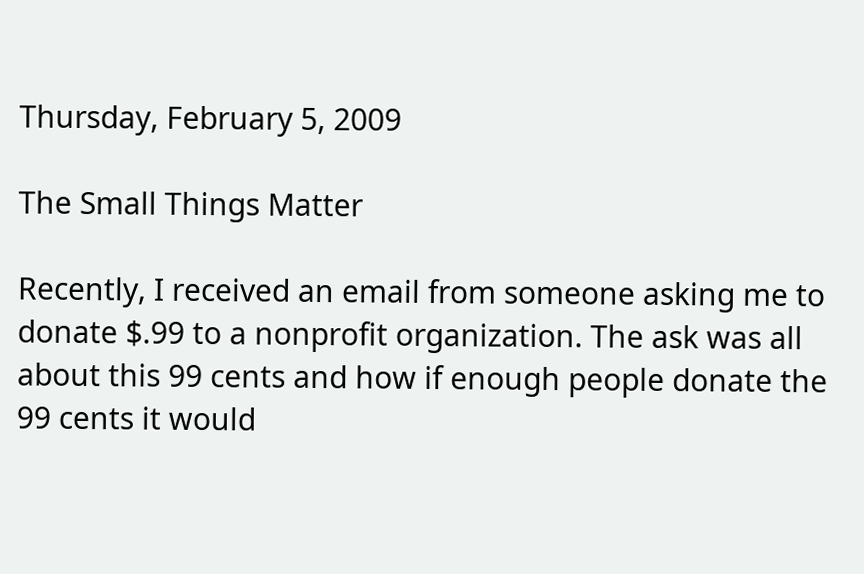Thursday, February 5, 2009

The Small Things Matter

Recently, I received an email from someone asking me to donate $.99 to a nonprofit organization. The ask was all about this 99 cents and how if enough people donate the 99 cents it would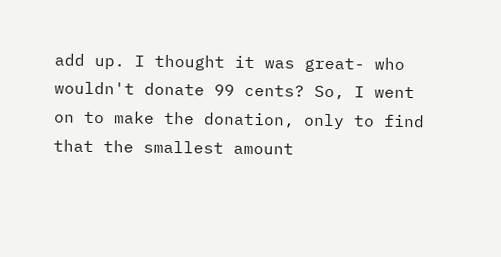add up. I thought it was great- who wouldn't donate 99 cents? So, I went on to make the donation, only to find that the smallest amount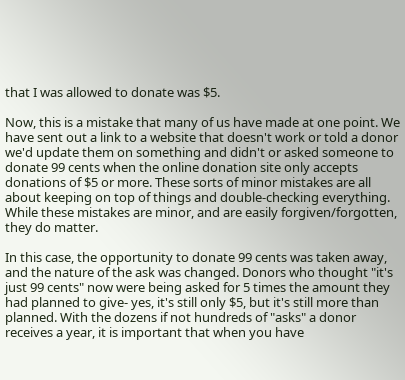that I was allowed to donate was $5.

Now, this is a mistake that many of us have made at one point. We have sent out a link to a website that doesn't work or told a donor we'd update them on something and didn't or asked someone to donate 99 cents when the online donation site only accepts donations of $5 or more. These sorts of minor mistakes are all about keeping on top of things and double-checking everything. While these mistakes are minor, and are easily forgiven/forgotten, they do matter.

In this case, the opportunity to donate 99 cents was taken away, and the nature of the ask was changed. Donors who thought "it's just 99 cents" now were being asked for 5 times the amount they had planned to give- yes, it's still only $5, but it's still more than planned. With the dozens if not hundreds of "asks" a donor receives a year, it is important that when you have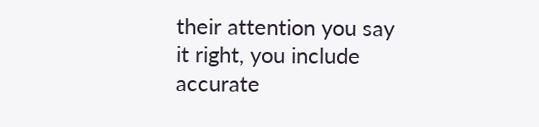their attention you say it right, you include accurate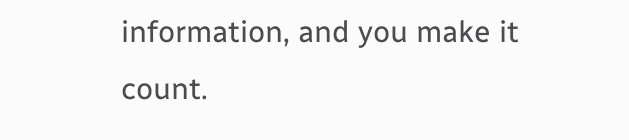information, and you make it count.